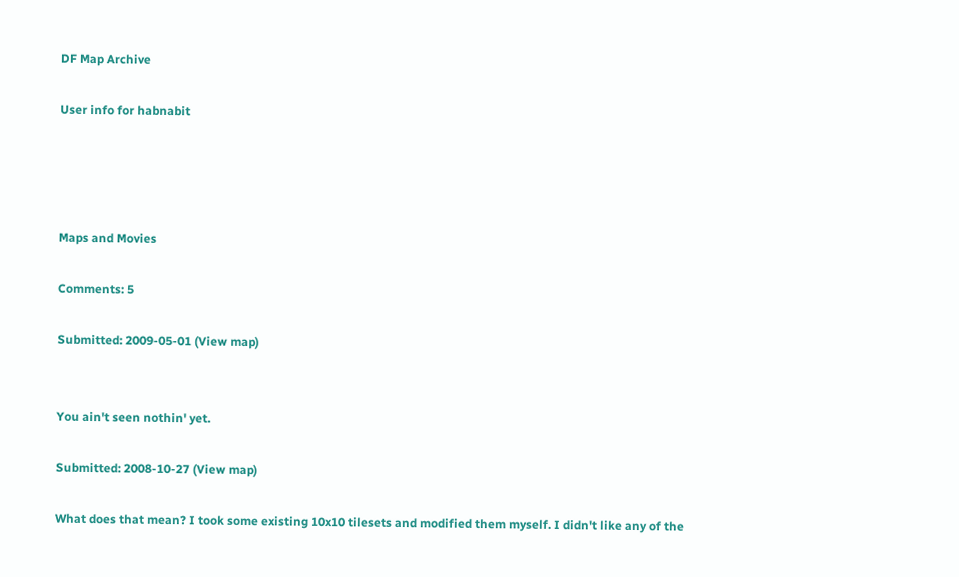DF Map Archive

User info for habnabit




Maps and Movies

Comments: 5

Submitted: 2009-05-01 (View map)


You ain't seen nothin' yet.

Submitted: 2008-10-27 (View map)

What does that mean? I took some existing 10x10 tilesets and modified them myself. I didn't like any of the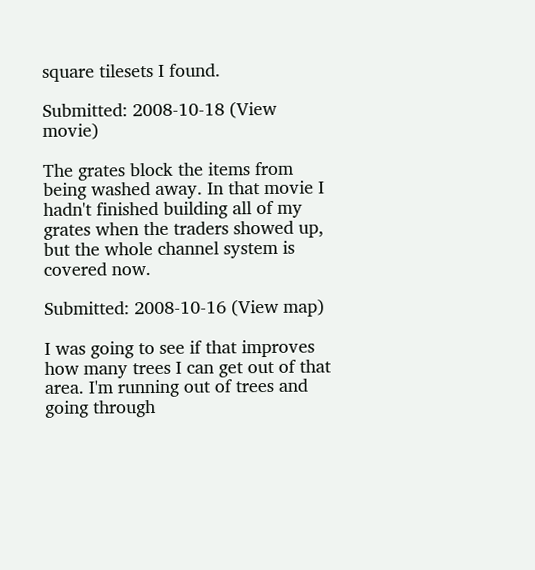square tilesets I found.

Submitted: 2008-10-18 (View movie)

The grates block the items from being washed away. In that movie I hadn't finished building all of my grates when the traders showed up, but the whole channel system is covered now.

Submitted: 2008-10-16 (View map)

I was going to see if that improves how many trees I can get out of that area. I'm running out of trees and going through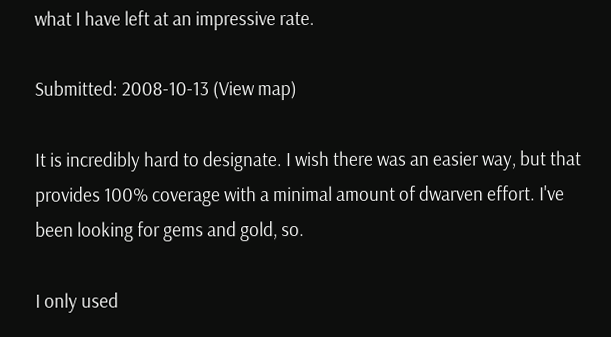what I have left at an impressive rate.

Submitted: 2008-10-13 (View map)

It is incredibly hard to designate. I wish there was an easier way, but that provides 100% coverage with a minimal amount of dwarven effort. I've been looking for gems and gold, so.

I only used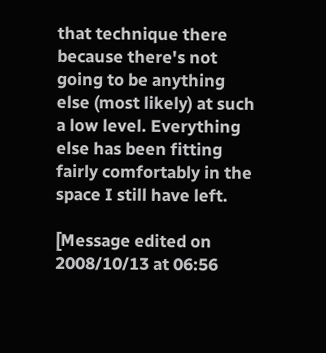that technique there because there's not going to be anything else (most likely) at such a low level. Everything else has been fitting fairly comfortably in the space I still have left.

[Message edited on 2008/10/13 at 06:56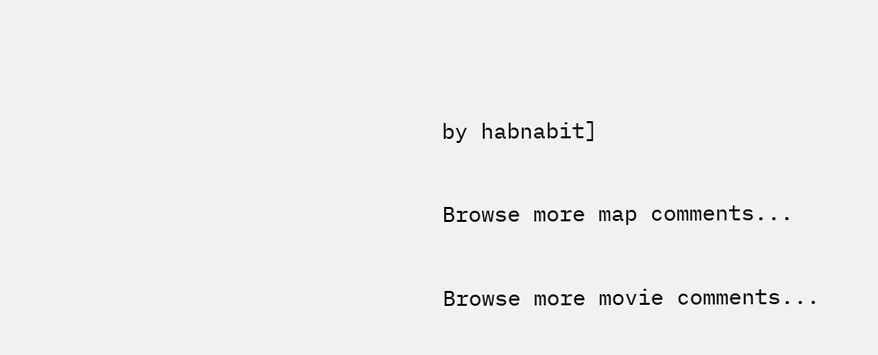by habnabit]

Browse more map comments...

Browse more movie comments...